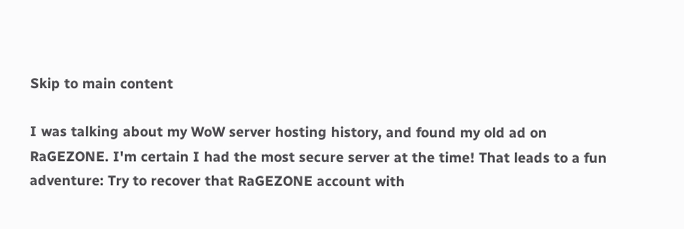Skip to main content

I was talking about my WoW server hosting history, and found my old ad on RaGEZONE. I'm certain I had the most secure server at the time! That leads to a fun adventure: Try to recover that RaGEZONE account with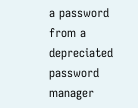a password from a depreciated password manager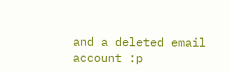and a deleted email account :p